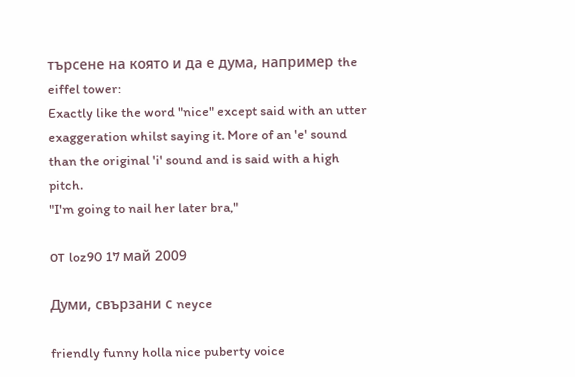търсене на която и да е дума, например the eiffel tower:
Exactly like the word "nice" except said with an utter exaggeration whilst saying it. More of an 'e' sound than the original 'i' sound and is said with a high pitch.
"I'm going to nail her later bra,"

от loz90 17 май 2009

Думи, свързани с neyce

friendly funny holla nice puberty voice